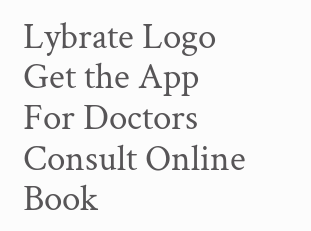Lybrate Logo
Get the App
For Doctors
Consult Online
Book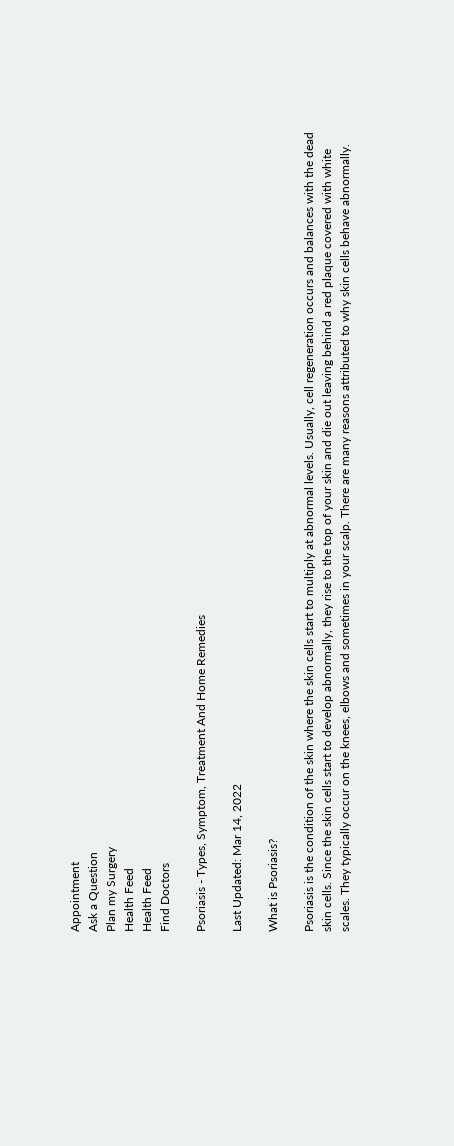Appointment
Ask a Question
Plan my Surgery
Health Feed
Health Feed
Find Doctors

Psoriasis - Types, Symptom, Treatment And Home Remedies

Last Updated: Mar 14, 2022

What is Psoriasis?

Psoriasis is the condition of the skin where the skin cells start to multiply at abnormal levels. Usually, cell regeneration occurs and balances with the dead skin cells. Since the skin cells start to develop abnormally, they rise to the top of your skin and die out leaving behind a red plaque covered with white scales. They typically occur on the knees, elbows and sometimes in your scalp. There are many reasons attributed to why skin cells behave abnormally.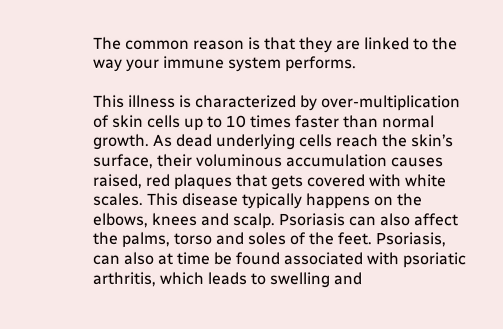The common reason is that they are linked to the way your immune system performs.

This illness is characterized by over-multiplication of skin cells up to 10 times faster than normal growth. As dead underlying cells reach the skin’s surface, their voluminous accumulation causes raised, red plaques that gets covered with white scales. This disease typically happens on the elbows, knees and scalp. Psoriasis can also affect the palms, torso and soles of the feet. Psoriasis, can also at time be found associated with psoriatic arthritis, which leads to swelling and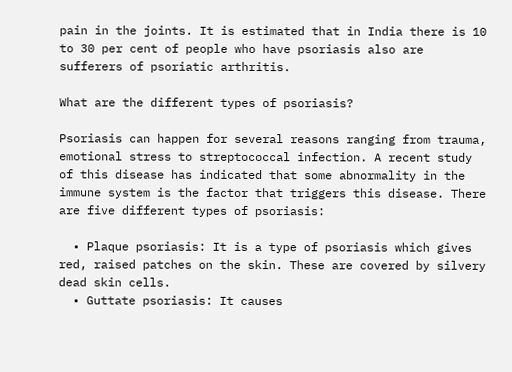pain in the joints. It is estimated that in India there is 10 to 30 per cent of people who have psoriasis also are sufferers of psoriatic arthritis.

What are the different types of psoriasis?

Psoriasis can happen for several reasons ranging from trauma, emotional stress to streptococcal infection. A recent study of this disease has indicated that some abnormality in the immune system is the factor that triggers this disease. There are five different types of psoriasis:

  • Plaque psoriasis: It is a type of psoriasis which gives red, raised patches on the skin. These are covered by silvery dead skin cells.
  • Guttate psoriasis: It causes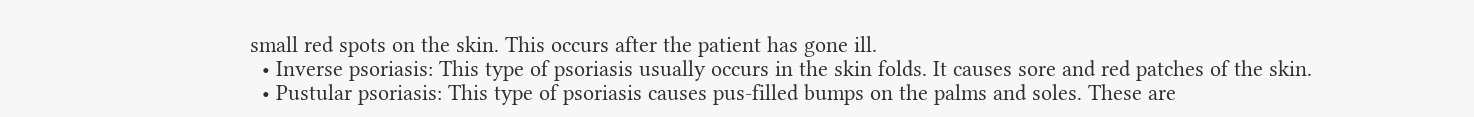small red spots on the skin. This occurs after the patient has gone ill.
  • Inverse psoriasis: This type of psoriasis usually occurs in the skin folds. It causes sore and red patches of the skin.
  • Pustular psoriasis: This type of psoriasis causes pus-filled bumps on the palms and soles. These are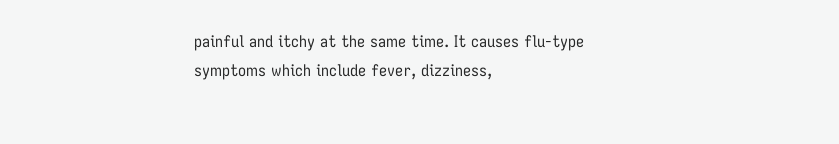painful and itchy at the same time. It causes flu-type symptoms which include fever, dizziness,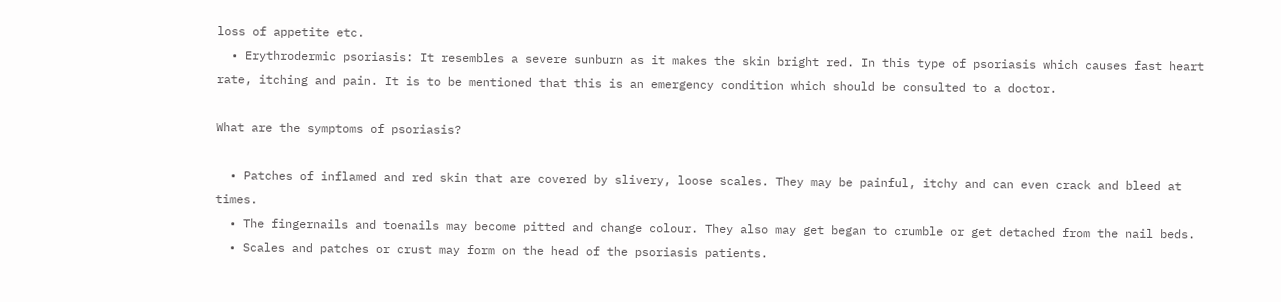loss of appetite etc.
  • Erythrodermic psoriasis: It resembles a severe sunburn as it makes the skin bright red. In this type of psoriasis which causes fast heart rate, itching and pain. It is to be mentioned that this is an emergency condition which should be consulted to a doctor.

What are the symptoms of psoriasis?

  • Patches of inflamed and red skin that are covered by slivery, loose scales. They may be painful, itchy and can even crack and bleed at times.
  • The fingernails and toenails may become pitted and change colour. They also may get began to crumble or get detached from the nail beds.
  • Scales and patches or crust may form on the head of the psoriasis patients.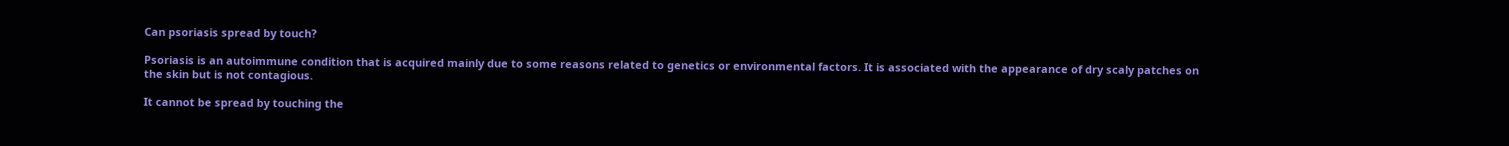Can psoriasis spread by touch?

Psoriasis is an autoimmune condition that is acquired mainly due to some reasons related to genetics or environmental factors. It is associated with the appearance of dry scaly patches on the skin but is not contagious.

It cannot be spread by touching the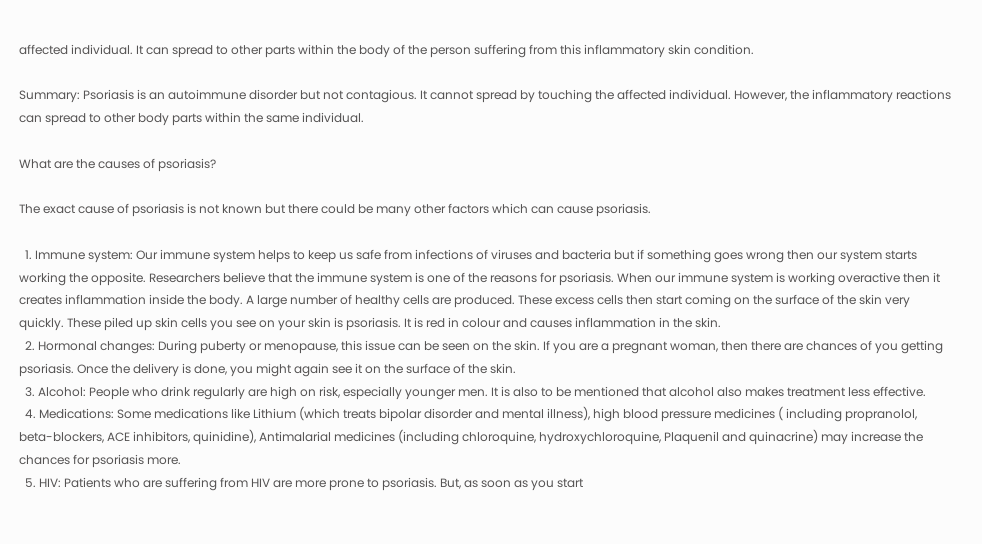affected individual. It can spread to other parts within the body of the person suffering from this inflammatory skin condition.

Summary: Psoriasis is an autoimmune disorder but not contagious. It cannot spread by touching the affected individual. However, the inflammatory reactions can spread to other body parts within the same individual.

What are the causes of psoriasis?

The exact cause of psoriasis is not known but there could be many other factors which can cause psoriasis.

  1. Immune system: Our immune system helps to keep us safe from infections of viruses and bacteria but if something goes wrong then our system starts working the opposite. Researchers believe that the immune system is one of the reasons for psoriasis. When our immune system is working overactive then it creates inflammation inside the body. A large number of healthy cells are produced. These excess cells then start coming on the surface of the skin very quickly. These piled up skin cells you see on your skin is psoriasis. It is red in colour and causes inflammation in the skin.
  2. Hormonal changes: During puberty or menopause, this issue can be seen on the skin. If you are a pregnant woman, then there are chances of you getting psoriasis. Once the delivery is done, you might again see it on the surface of the skin.
  3. Alcohol: People who drink regularly are high on risk, especially younger men. It is also to be mentioned that alcohol also makes treatment less effective.
  4. Medications: Some medications like Lithium (which treats bipolar disorder and mental illness), high blood pressure medicines ( including propranolol, beta-blockers, ACE inhibitors, quinidine), Antimalarial medicines (including chloroquine, hydroxychloroquine, Plaquenil and quinacrine) may increase the chances for psoriasis more.
  5. HIV: Patients who are suffering from HIV are more prone to psoriasis. But, as soon as you start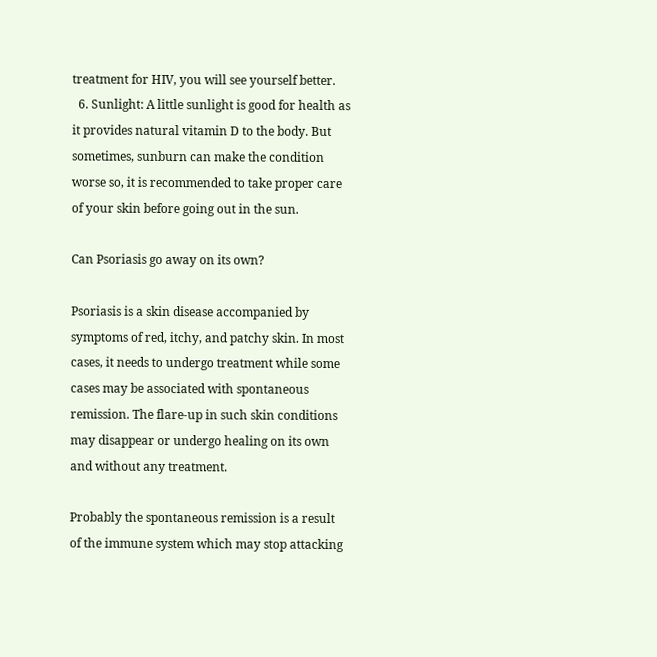treatment for HIV, you will see yourself better.
  6. Sunlight: A little sunlight is good for health as it provides natural vitamin D to the body. But sometimes, sunburn can make the condition worse so, it is recommended to take proper care of your skin before going out in the sun.

Can Psoriasis go away on its own?

Psoriasis is a skin disease accompanied by symptoms of red, itchy, and patchy skin. In most cases, it needs to undergo treatment while some cases may be associated with spontaneous remission. The flare-up in such skin conditions may disappear or undergo healing on its own and without any treatment.

Probably the spontaneous remission is a result of the immune system which may stop attacking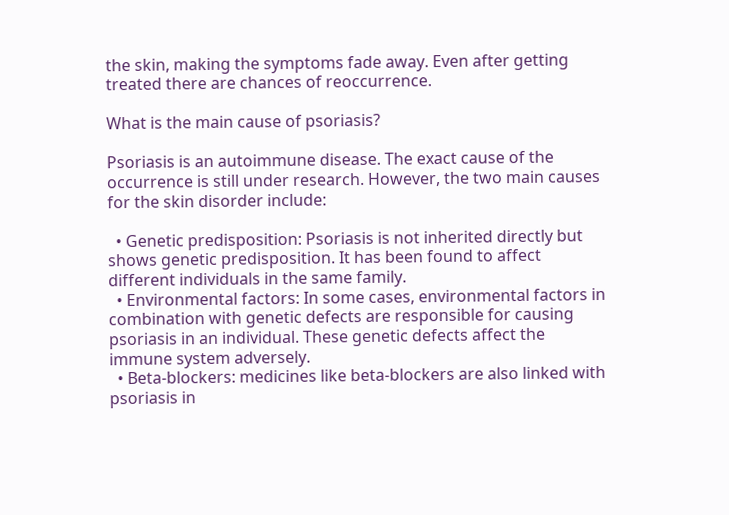the skin, making the symptoms fade away. Even after getting treated there are chances of reoccurrence.

What is the main cause of psoriasis?

Psoriasis is an autoimmune disease. The exact cause of the occurrence is still under research. However, the two main causes for the skin disorder include:

  • Genetic predisposition: Psoriasis is not inherited directly but shows genetic predisposition. It has been found to affect different individuals in the same family.
  • Environmental factors: In some cases, environmental factors in combination with genetic defects are responsible for causing psoriasis in an individual. These genetic defects affect the immune system adversely.
  • Beta-blockers: medicines like beta-blockers are also linked with psoriasis in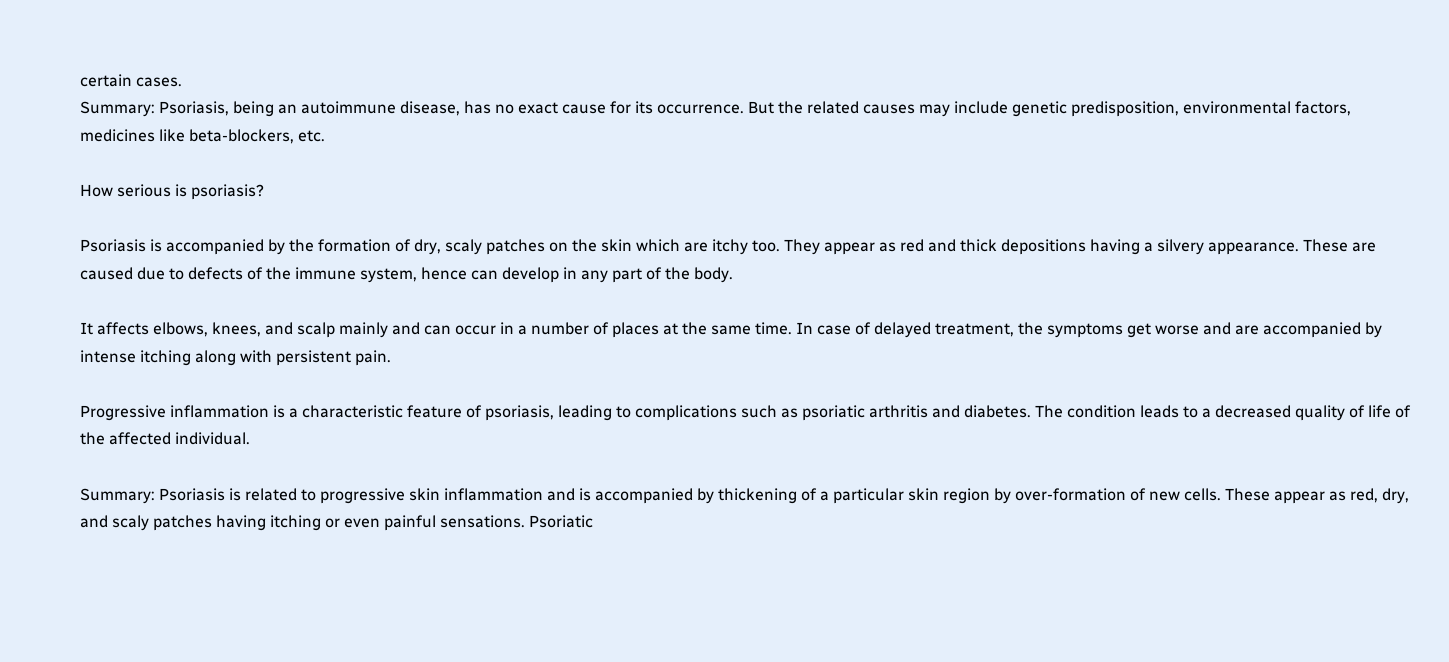certain cases.
Summary: Psoriasis, being an autoimmune disease, has no exact cause for its occurrence. But the related causes may include genetic predisposition, environmental factors, medicines like beta-blockers, etc.

How serious is psoriasis?

Psoriasis is accompanied by the formation of dry, scaly patches on the skin which are itchy too. They appear as red and thick depositions having a silvery appearance. These are caused due to defects of the immune system, hence can develop in any part of the body.

It affects elbows, knees, and scalp mainly and can occur in a number of places at the same time. In case of delayed treatment, the symptoms get worse and are accompanied by intense itching along with persistent pain.

Progressive inflammation is a characteristic feature of psoriasis, leading to complications such as psoriatic arthritis and diabetes. The condition leads to a decreased quality of life of the affected individual.

Summary: Psoriasis is related to progressive skin inflammation and is accompanied by thickening of a particular skin region by over-formation of new cells. These appear as red, dry, and scaly patches having itching or even painful sensations. Psoriatic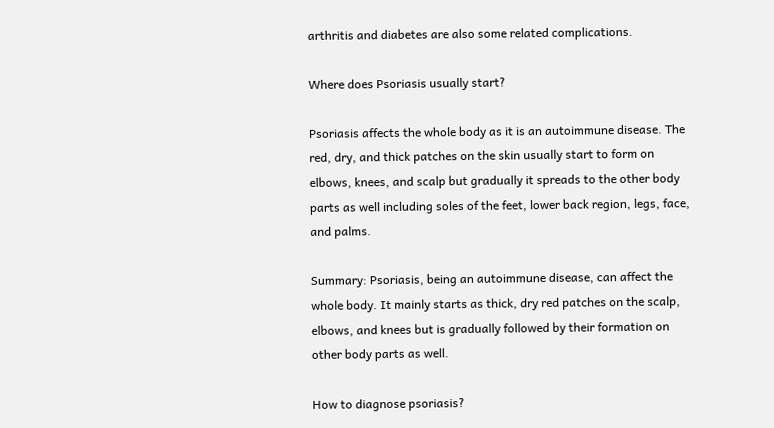arthritis and diabetes are also some related complications.

Where does Psoriasis usually start?

Psoriasis affects the whole body as it is an autoimmune disease. The red, dry, and thick patches on the skin usually start to form on elbows, knees, and scalp but gradually it spreads to the other body parts as well including soles of the feet, lower back region, legs, face, and palms.

Summary: Psoriasis, being an autoimmune disease, can affect the whole body. It mainly starts as thick, dry red patches on the scalp, elbows, and knees but is gradually followed by their formation on other body parts as well.

How to diagnose psoriasis?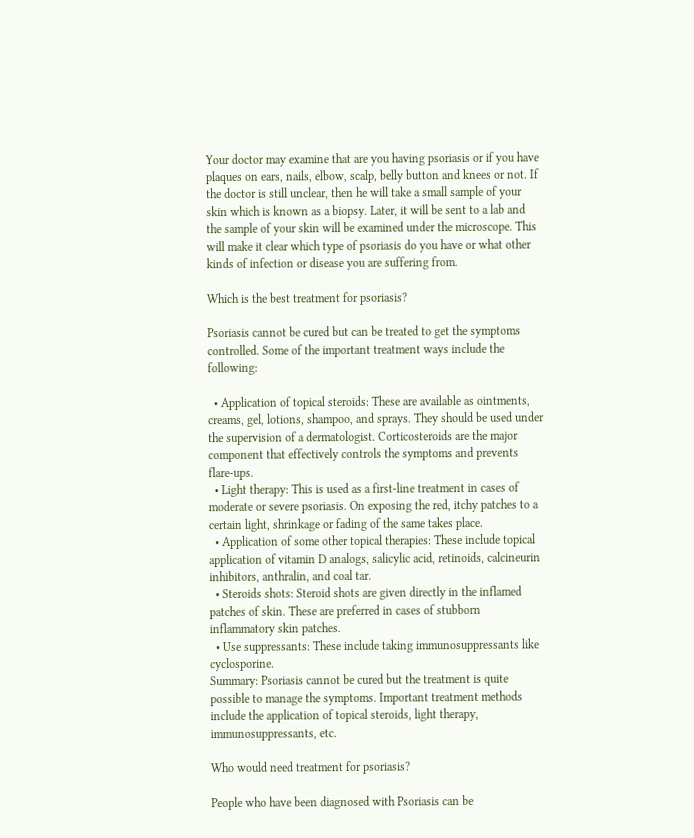Your doctor may examine that are you having psoriasis or if you have plaques on ears, nails, elbow, scalp, belly button and knees or not. If the doctor is still unclear, then he will take a small sample of your skin which is known as a biopsy. Later, it will be sent to a lab and the sample of your skin will be examined under the microscope. This will make it clear which type of psoriasis do you have or what other kinds of infection or disease you are suffering from.

Which is the best treatment for psoriasis?

Psoriasis cannot be cured but can be treated to get the symptoms controlled. Some of the important treatment ways include the following:

  • Application of topical steroids: These are available as ointments, creams, gel, lotions, shampoo, and sprays. They should be used under the supervision of a dermatologist. Corticosteroids are the major component that effectively controls the symptoms and prevents flare-ups.
  • Light therapy: This is used as a first-line treatment in cases of moderate or severe psoriasis. On exposing the red, itchy patches to a certain light, shrinkage or fading of the same takes place.
  • Application of some other topical therapies: These include topical application of vitamin D analogs, salicylic acid, retinoids, calcineurin inhibitors, anthralin, and coal tar.
  • Steroids shots: Steroid shots are given directly in the inflamed patches of skin. These are preferred in cases of stubborn inflammatory skin patches.
  • Use suppressants: These include taking immunosuppressants like cyclosporine.
Summary: Psoriasis cannot be cured but the treatment is quite possible to manage the symptoms. Important treatment methods include the application of topical steroids, light therapy, immunosuppressants, etc.

Who would need treatment for psoriasis?

People who have been diagnosed with Psoriasis can be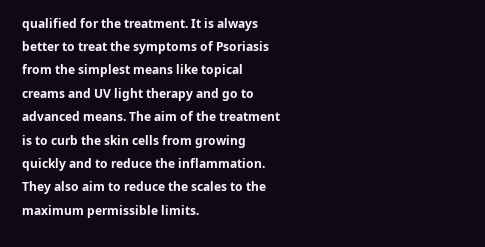qualified for the treatment. It is always better to treat the symptoms of Psoriasis from the simplest means like topical creams and UV light therapy and go to advanced means. The aim of the treatment is to curb the skin cells from growing quickly and to reduce the inflammation. They also aim to reduce the scales to the maximum permissible limits.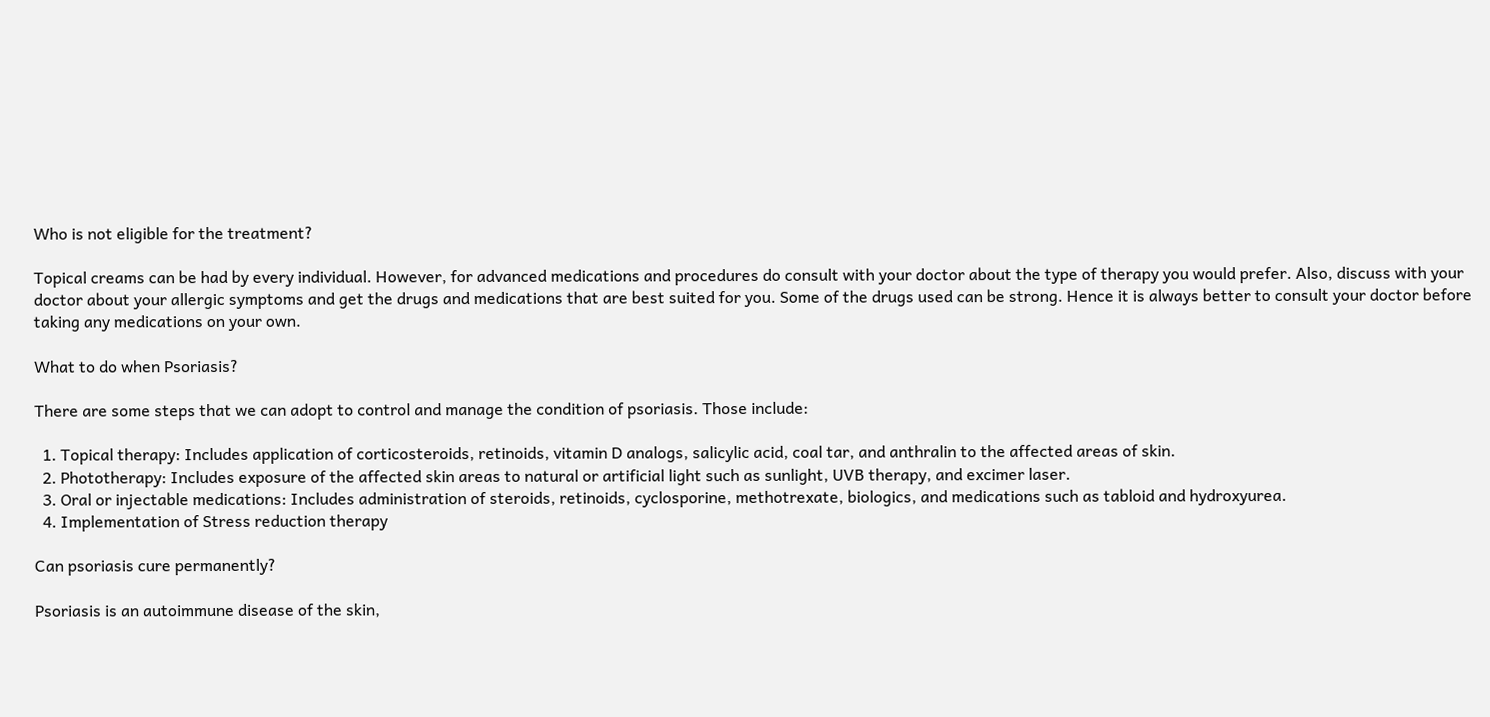Who is not eligible for the treatment?

Topical creams can be had by every individual. However, for advanced medications and procedures do consult with your doctor about the type of therapy you would prefer. Also, discuss with your doctor about your allergic symptoms and get the drugs and medications that are best suited for you. Some of the drugs used can be strong. Hence it is always better to consult your doctor before taking any medications on your own.

What to do when Psoriasis?

There are some steps that we can adopt to control and manage the condition of psoriasis. Those include:

  1. Topical therapy: Includes application of corticosteroids, retinoids, vitamin D analogs, salicylic acid, coal tar, and anthralin to the affected areas of skin.
  2. Phototherapy: Includes exposure of the affected skin areas to natural or artificial light such as sunlight, UVB therapy, and excimer laser.
  3. Oral or injectable medications: Includes administration of steroids, retinoids, cyclosporine, methotrexate, biologics, and medications such as tabloid and hydroxyurea.
  4. Implementation of Stress reduction therapy

Can psoriasis cure permanently?

Psoriasis is an autoimmune disease of the skin,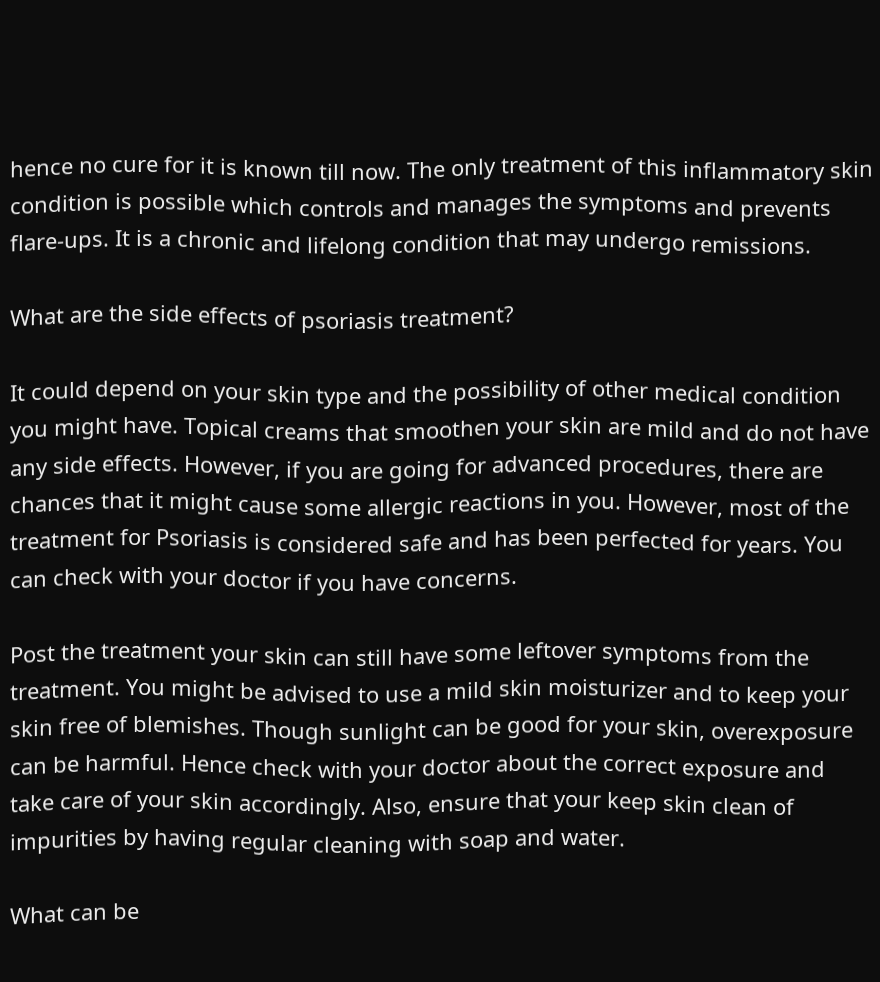hence no cure for it is known till now. The only treatment of this inflammatory skin condition is possible which controls and manages the symptoms and prevents flare-ups. It is a chronic and lifelong condition that may undergo remissions.

What are the side effects of psoriasis treatment?

It could depend on your skin type and the possibility of other medical condition you might have. Topical creams that smoothen your skin are mild and do not have any side effects. However, if you are going for advanced procedures, there are chances that it might cause some allergic reactions in you. However, most of the treatment for Psoriasis is considered safe and has been perfected for years. You can check with your doctor if you have concerns.

Post the treatment your skin can still have some leftover symptoms from the treatment. You might be advised to use a mild skin moisturizer and to keep your skin free of blemishes. Though sunlight can be good for your skin, overexposure can be harmful. Hence check with your doctor about the correct exposure and take care of your skin accordingly. Also, ensure that your keep skin clean of impurities by having regular cleaning with soap and water.

What can be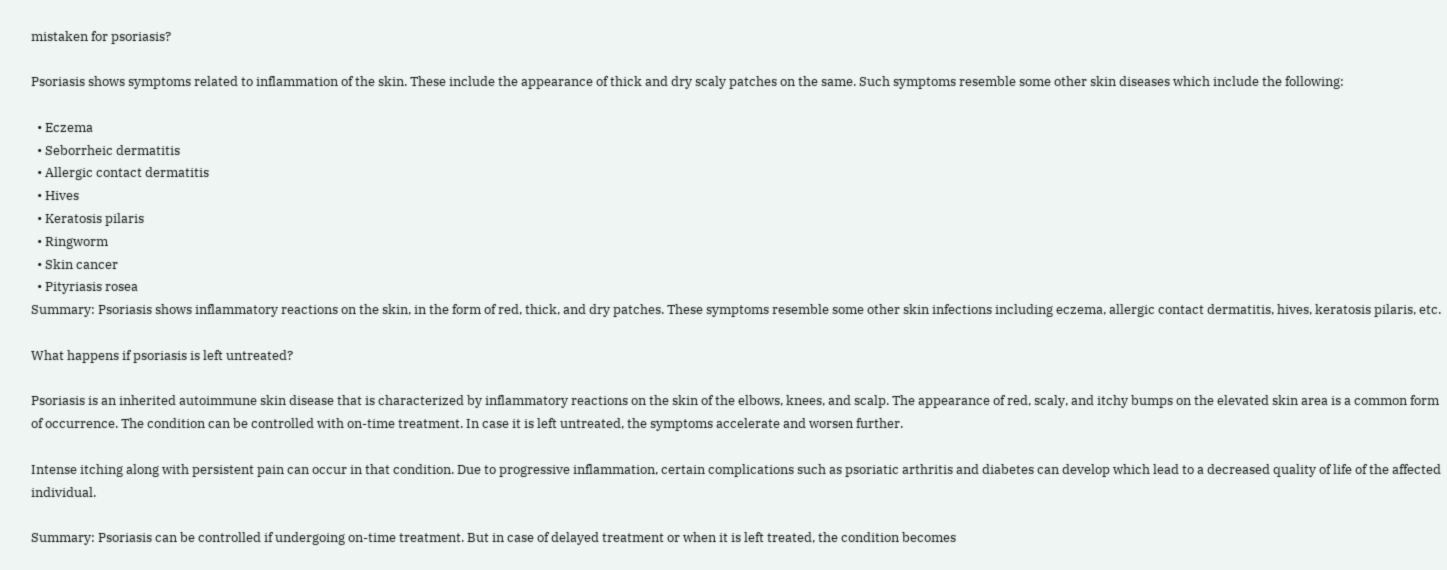mistaken for psoriasis?

Psoriasis shows symptoms related to inflammation of the skin. These include the appearance of thick and dry scaly patches on the same. Such symptoms resemble some other skin diseases which include the following:

  • Eczema
  • Seborrheic dermatitis
  • Allergic contact dermatitis
  • Hives
  • Keratosis pilaris
  • Ringworm
  • Skin cancer
  • Pityriasis rosea
Summary: Psoriasis shows inflammatory reactions on the skin, in the form of red, thick, and dry patches. These symptoms resemble some other skin infections including eczema, allergic contact dermatitis, hives, keratosis pilaris, etc.

What happens if psoriasis is left untreated?

Psoriasis is an inherited autoimmune skin disease that is characterized by inflammatory reactions on the skin of the elbows, knees, and scalp. The appearance of red, scaly, and itchy bumps on the elevated skin area is a common form of occurrence. The condition can be controlled with on-time treatment. In case it is left untreated, the symptoms accelerate and worsen further.

Intense itching along with persistent pain can occur in that condition. Due to progressive inflammation, certain complications such as psoriatic arthritis and diabetes can develop which lead to a decreased quality of life of the affected individual.

Summary: Psoriasis can be controlled if undergoing on-time treatment. But in case of delayed treatment or when it is left treated, the condition becomes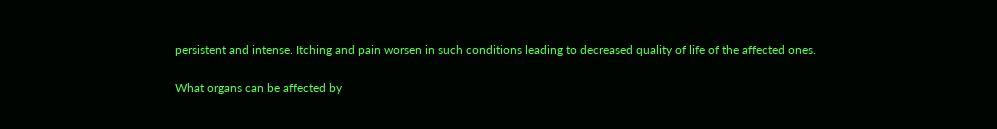persistent and intense. Itching and pain worsen in such conditions leading to decreased quality of life of the affected ones.

What organs can be affected by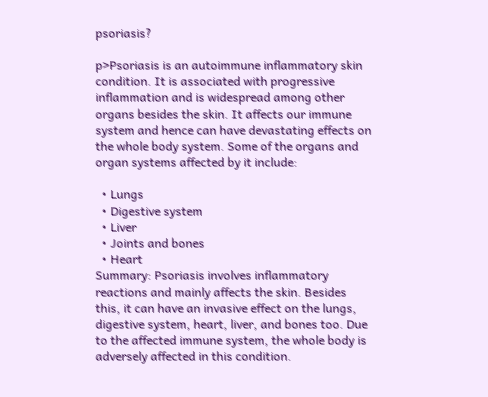psoriasis?

p>Psoriasis is an autoimmune inflammatory skin condition. It is associated with progressive inflammation and is widespread among other organs besides the skin. It affects our immune system and hence can have devastating effects on the whole body system. Some of the organs and organ systems affected by it include:

  • Lungs
  • Digestive system
  • Liver
  • Joints and bones
  • Heart
Summary: Psoriasis involves inflammatory reactions and mainly affects the skin. Besides this, it can have an invasive effect on the lungs, digestive system, heart, liver, and bones too. Due to the affected immune system, the whole body is adversely affected in this condition.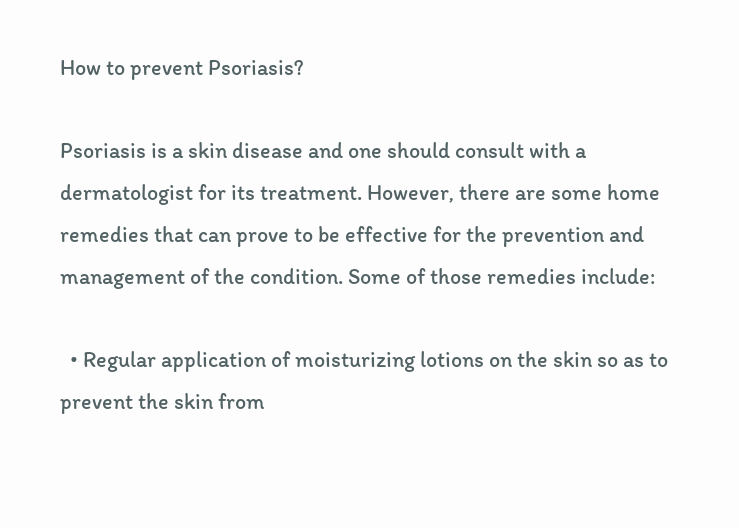How to prevent Psoriasis?

Psoriasis is a skin disease and one should consult with a dermatologist for its treatment. However, there are some home remedies that can prove to be effective for the prevention and management of the condition. Some of those remedies include:

  • Regular application of moisturizing lotions on the skin so as to prevent the skin from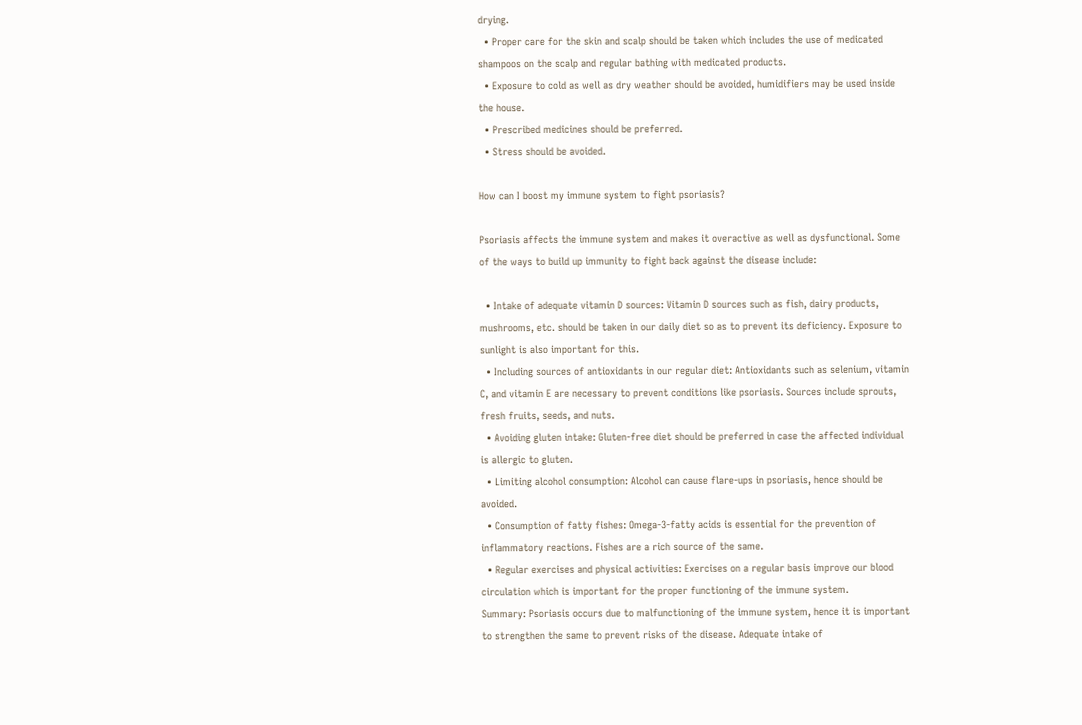drying.
  • Proper care for the skin and scalp should be taken which includes the use of medicated shampoos on the scalp and regular bathing with medicated products.
  • Exposure to cold as well as dry weather should be avoided, humidifiers may be used inside the house.
  • Prescribed medicines should be preferred.
  • Stress should be avoided.

How can I boost my immune system to fight psoriasis?

Psoriasis affects the immune system and makes it overactive as well as dysfunctional. Some of the ways to build up immunity to fight back against the disease include:

  • Intake of adequate vitamin D sources: Vitamin D sources such as fish, dairy products, mushrooms, etc. should be taken in our daily diet so as to prevent its deficiency. Exposure to sunlight is also important for this.
  • Including sources of antioxidants in our regular diet: Antioxidants such as selenium, vitamin C, and vitamin E are necessary to prevent conditions like psoriasis. Sources include sprouts, fresh fruits, seeds, and nuts.
  • Avoiding gluten intake: Gluten-free diet should be preferred in case the affected individual is allergic to gluten.
  • Limiting alcohol consumption: Alcohol can cause flare-ups in psoriasis, hence should be avoided.
  • Consumption of fatty fishes: Omega-3-fatty acids is essential for the prevention of inflammatory reactions. Fishes are a rich source of the same.
  • Regular exercises and physical activities: Exercises on a regular basis improve our blood circulation which is important for the proper functioning of the immune system.
Summary: Psoriasis occurs due to malfunctioning of the immune system, hence it is important to strengthen the same to prevent risks of the disease. Adequate intake of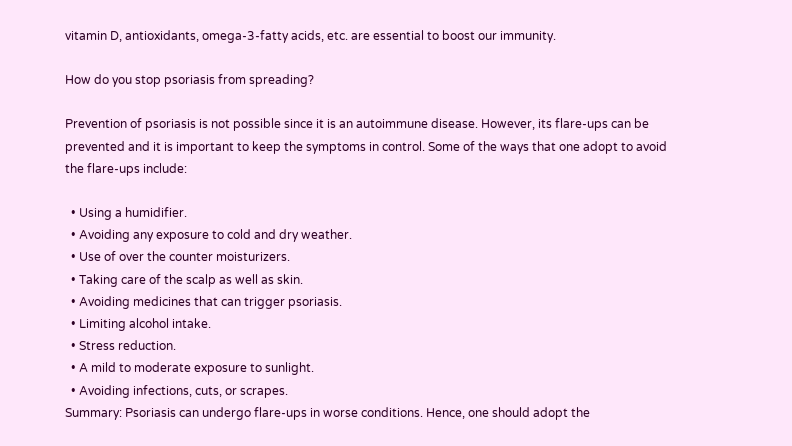vitamin D, antioxidants, omega-3-fatty acids, etc. are essential to boost our immunity.

How do you stop psoriasis from spreading?

Prevention of psoriasis is not possible since it is an autoimmune disease. However, its flare-ups can be prevented and it is important to keep the symptoms in control. Some of the ways that one adopt to avoid the flare-ups include:

  • Using a humidifier.
  • Avoiding any exposure to cold and dry weather.
  • Use of over the counter moisturizers.
  • Taking care of the scalp as well as skin.
  • Avoiding medicines that can trigger psoriasis.
  • Limiting alcohol intake.
  • Stress reduction.
  • A mild to moderate exposure to sunlight.
  • Avoiding infections, cuts, or scrapes.
Summary: Psoriasis can undergo flare-ups in worse conditions. Hence, one should adopt the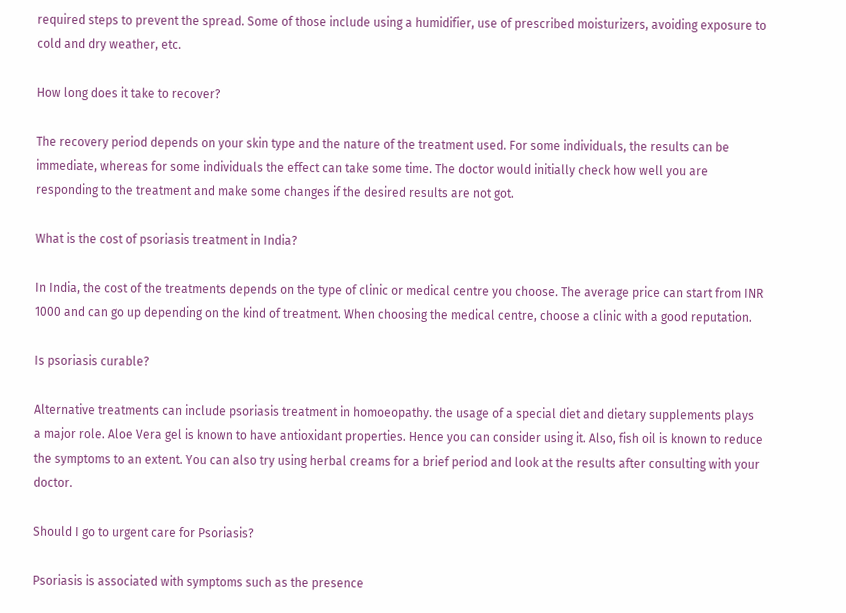required steps to prevent the spread. Some of those include using a humidifier, use of prescribed moisturizers, avoiding exposure to cold and dry weather, etc.

How long does it take to recover?

The recovery period depends on your skin type and the nature of the treatment used. For some individuals, the results can be immediate, whereas for some individuals the effect can take some time. The doctor would initially check how well you are responding to the treatment and make some changes if the desired results are not got.

What is the cost of psoriasis treatment in India?

In India, the cost of the treatments depends on the type of clinic or medical centre you choose. The average price can start from INR 1000 and can go up depending on the kind of treatment. When choosing the medical centre, choose a clinic with a good reputation.

Is psoriasis curable?

Alternative treatments can include psoriasis treatment in homoeopathy. the usage of a special diet and dietary supplements plays a major role. Aloe Vera gel is known to have antioxidant properties. Hence you can consider using it. Also, fish oil is known to reduce the symptoms to an extent. You can also try using herbal creams for a brief period and look at the results after consulting with your doctor.

Should I go to urgent care for Psoriasis?

Psoriasis is associated with symptoms such as the presence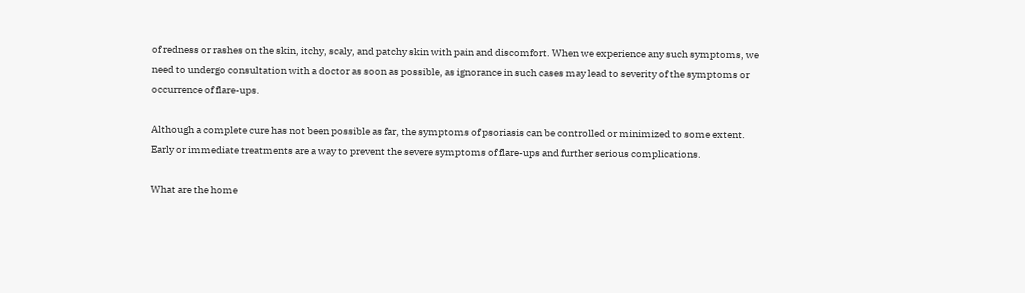of redness or rashes on the skin, itchy, scaly, and patchy skin with pain and discomfort. When we experience any such symptoms, we need to undergo consultation with a doctor as soon as possible, as ignorance in such cases may lead to severity of the symptoms or occurrence of flare-ups.

Although a complete cure has not been possible as far, the symptoms of psoriasis can be controlled or minimized to some extent. Early or immediate treatments are a way to prevent the severe symptoms of flare-ups and further serious complications.

What are the home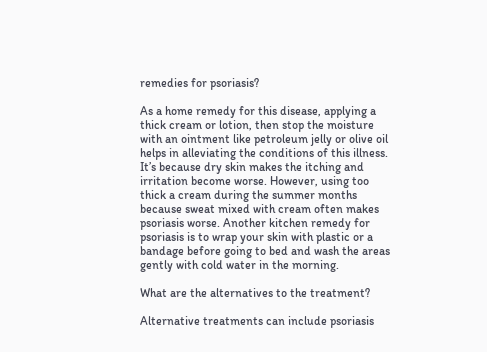remedies for psoriasis?

As a home remedy for this disease, applying a thick cream or lotion, then stop the moisture with an ointment like petroleum jelly or olive oil helps in alleviating the conditions of this illness. It’s because dry skin makes the itching and irritation become worse. However, using too thick a cream during the summer months because sweat mixed with cream often makes psoriasis worse. Another kitchen remedy for psoriasis is to wrap your skin with plastic or a bandage before going to bed and wash the areas gently with cold water in the morning.

What are the alternatives to the treatment?

Alternative treatments can include psoriasis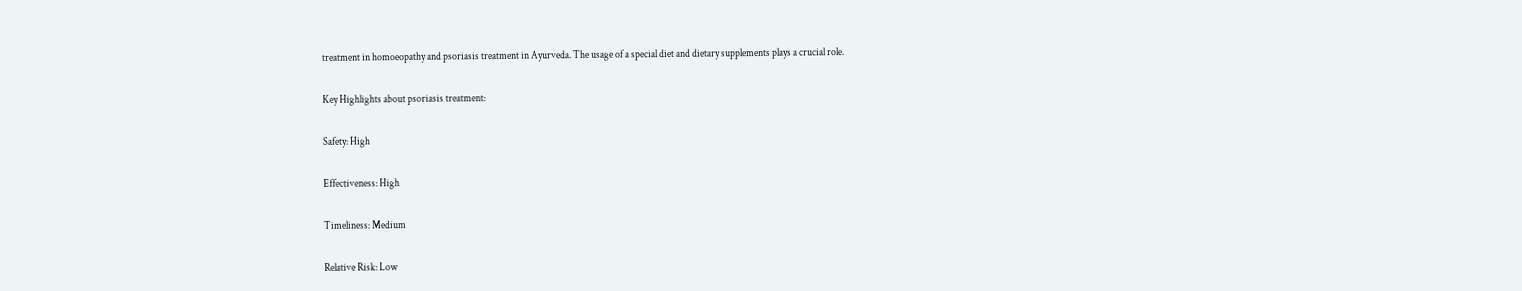treatment in homoeopathy and psoriasis treatment in Ayurveda. The usage of a special diet and dietary supplements plays a crucial role.

Key Highlights about psoriasis treatment:

Safety: High

Effectiveness: High

Timeliness: Medium

Relative Risk: Low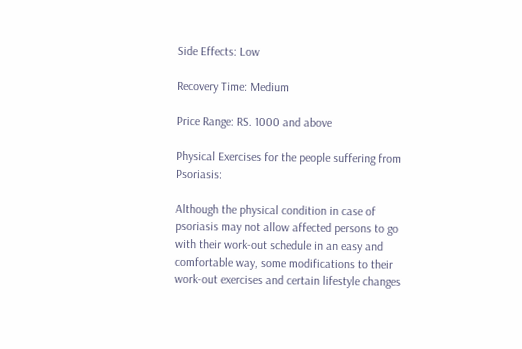Side Effects: Low

Recovery Time: Medium

Price Range: RS. 1000 and above

Physical Exercises for the people suffering from Psoriasis:

Although the physical condition in case of psoriasis may not allow affected persons to go with their work-out schedule in an easy and comfortable way, some modifications to their work-out exercises and certain lifestyle changes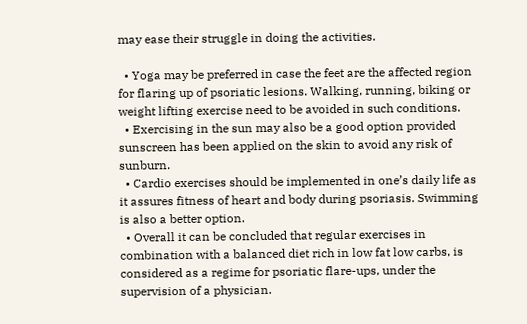may ease their struggle in doing the activities.

  • Yoga may be preferred in case the feet are the affected region for flaring up of psoriatic lesions. Walking, running, biking or weight lifting exercise need to be avoided in such conditions.
  • Exercising in the sun may also be a good option provided sunscreen has been applied on the skin to avoid any risk of sunburn.
  • Cardio exercises should be implemented in one’s daily life as it assures fitness of heart and body during psoriasis. Swimming is also a better option.
  • Overall it can be concluded that regular exercises in combination with a balanced diet rich in low fat low carbs, is considered as a regime for psoriatic flare-ups, under the supervision of a physician.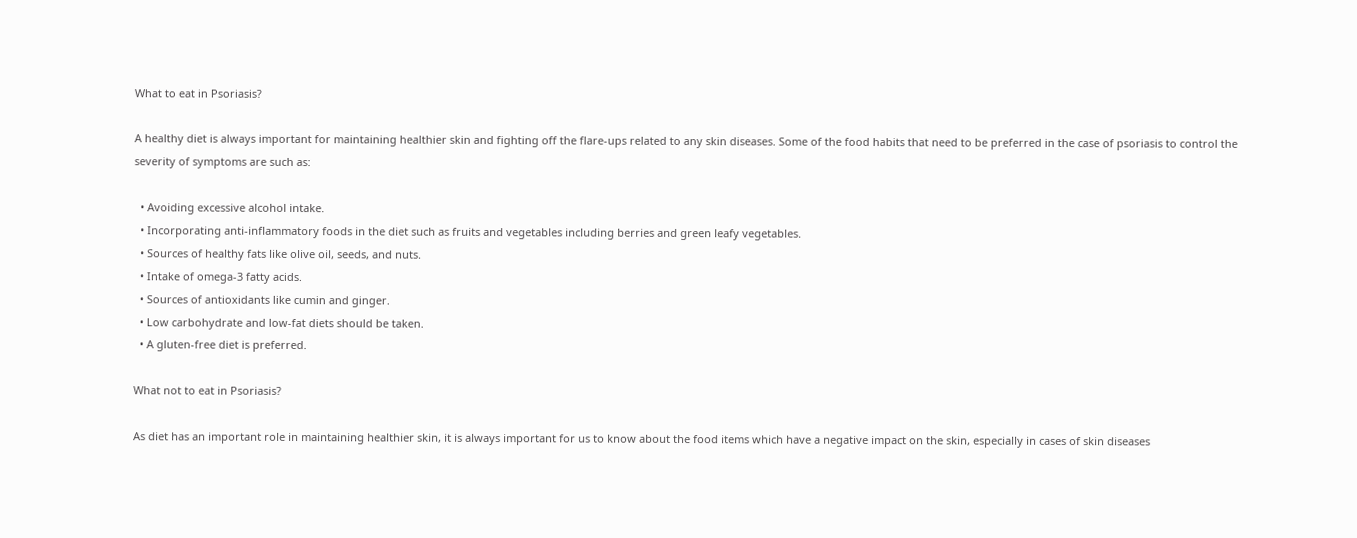What to eat in Psoriasis?

A healthy diet is always important for maintaining healthier skin and fighting off the flare-ups related to any skin diseases. Some of the food habits that need to be preferred in the case of psoriasis to control the severity of symptoms are such as:

  • Avoiding excessive alcohol intake.
  • Incorporating anti-inflammatory foods in the diet such as fruits and vegetables including berries and green leafy vegetables.
  • Sources of healthy fats like olive oil, seeds, and nuts.
  • Intake of omega-3 fatty acids.
  • Sources of antioxidants like cumin and ginger.
  • Low carbohydrate and low-fat diets should be taken.
  • A gluten-free diet is preferred.

What not to eat in Psoriasis?

As diet has an important role in maintaining healthier skin, it is always important for us to know about the food items which have a negative impact on the skin, especially in cases of skin diseases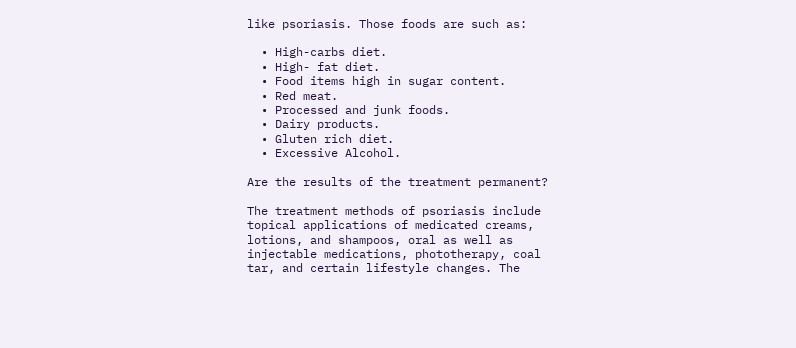like psoriasis. Those foods are such as:

  • High-carbs diet.
  • High- fat diet.
  • Food items high in sugar content.
  • Red meat.
  • Processed and junk foods.
  • Dairy products.
  • Gluten rich diet.
  • Excessive Alcohol.

Are the results of the treatment permanent?

The treatment methods of psoriasis include topical applications of medicated creams, lotions, and shampoos, oral as well as injectable medications, phototherapy, coal tar, and certain lifestyle changes. The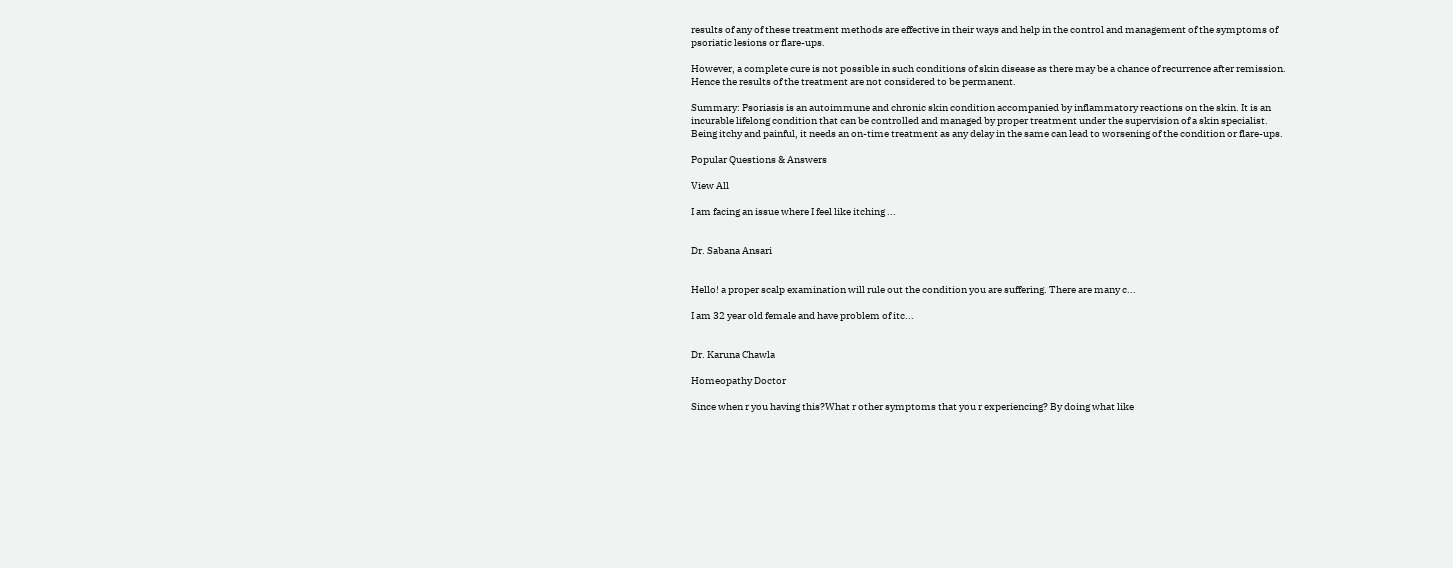results of any of these treatment methods are effective in their ways and help in the control and management of the symptoms of psoriatic lesions or flare-ups.

However, a complete cure is not possible in such conditions of skin disease as there may be a chance of recurrence after remission. Hence the results of the treatment are not considered to be permanent.

Summary: Psoriasis is an autoimmune and chronic skin condition accompanied by inflammatory reactions on the skin. It is an incurable lifelong condition that can be controlled and managed by proper treatment under the supervision of a skin specialist. Being itchy and painful, it needs an on-time treatment as any delay in the same can lead to worsening of the condition or flare-ups.

Popular Questions & Answers

View All

I am facing an issue where I feel like itching ...


Dr. Sabana Ansari


Hello! a proper scalp examination will rule out the condition you are suffering. There are many c...

I am 32 year old female and have problem of itc...


Dr. Karuna Chawla

Homeopathy Doctor

Since when r you having this?What r other symptoms that you r experiencing? By doing what like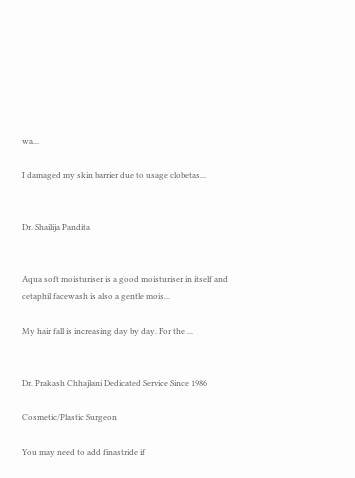wa...

I damaged my skin barrier due to usage clobetas...


Dr. Shailija Pandita


Aqua soft moisturiser is a good moisturiser in itself and cetaphil facewash is also a gentle mois...

My hair fall is increasing day by day. For the ...


Dr. Prakash Chhajlani Dedicated Service Since 1986

Cosmetic/Plastic Surgeon

You may need to add finastride if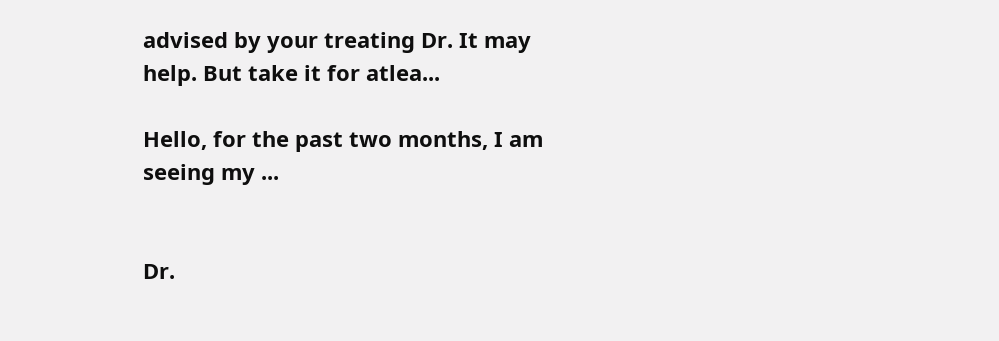advised by your treating Dr. It may help. But take it for atlea...

Hello, for the past two months, I am seeing my ...


Dr.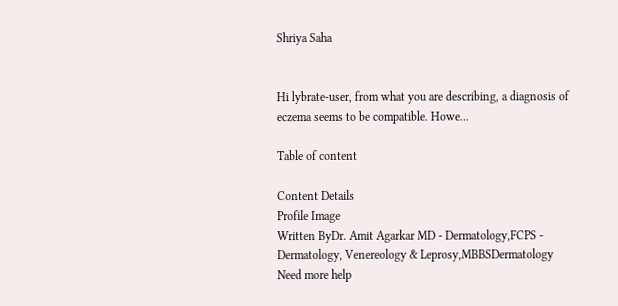Shriya Saha


Hi lybrate-user, from what you are describing, a diagnosis of eczema seems to be compatible. Howe...

Table of content

Content Details
Profile Image
Written ByDr. Amit Agarkar MD - Dermatology,FCPS - Dermatology, Venereology & Leprosy,MBBSDermatology
Need more help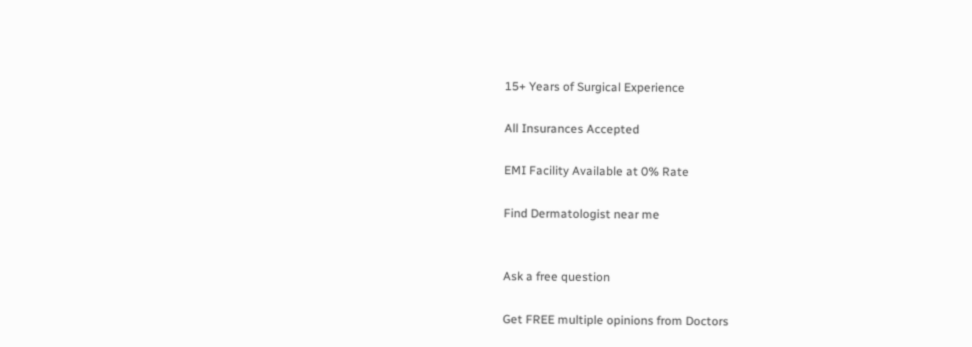15+ Years of Surgical Experience

All Insurances Accepted

EMI Facility Available at 0% Rate

Find Dermatologist near me


Ask a free question

Get FREE multiple opinions from Doctors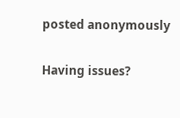posted anonymously

Having issues?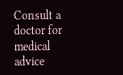Consult a doctor for medical advice